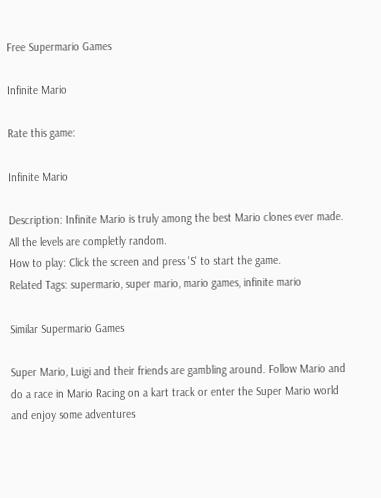Free Supermario Games

Infinite Mario

Rate this game:

Infinite Mario

Description: Infinite Mario is truly among the best Mario clones ever made. All the levels are completly random.
How to play: Click the screen and press 'S' to start the game.
Related Tags: supermario, super mario, mario games, infinite mario

Similar Supermario Games

Super Mario, Luigi and their friends are gambling around. Follow Mario and do a race in Mario Racing on a kart track or enter the Super Mario world and enjoy some adventures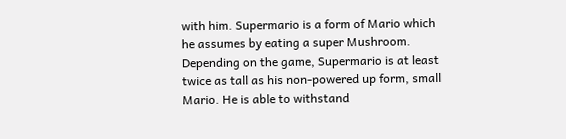with him. Supermario is a form of Mario which he assumes by eating a super Mushroom. Depending on the game, Supermario is at least twice as tall as his non-powered up form, small Mario. He is able to withstand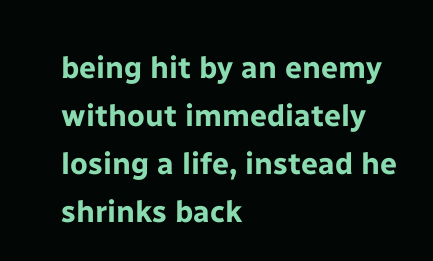being hit by an enemy without immediately losing a life, instead he shrinks back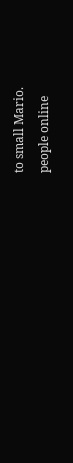to small Mario.
people online